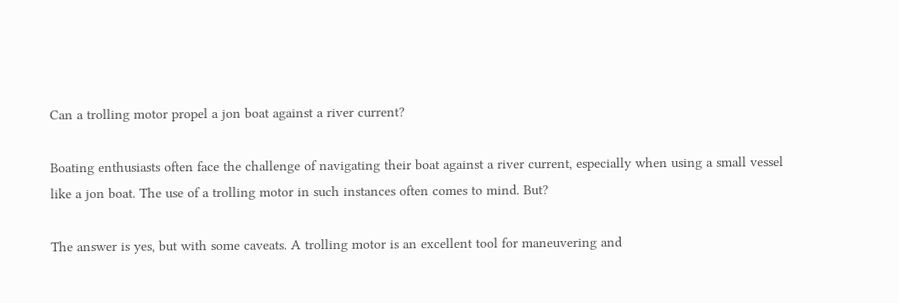Can a trolling motor propel a jon boat against a river current?

Boating enthusiasts often face the challenge of navigating their boat against a river current, especially when using a small vessel like a jon boat. The use of a trolling motor in such instances often comes to mind. But?

The answer is yes, but with some caveats. A trolling motor is an excellent tool for maneuvering and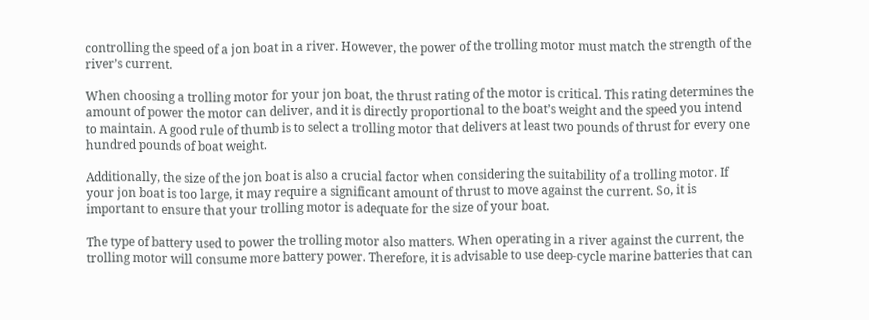controlling the speed of a jon boat in a river. However, the power of the trolling motor must match the strength of the river’s current.

When choosing a trolling motor for your jon boat, the thrust rating of the motor is critical. This rating determines the amount of power the motor can deliver, and it is directly proportional to the boat’s weight and the speed you intend to maintain. A good rule of thumb is to select a trolling motor that delivers at least two pounds of thrust for every one hundred pounds of boat weight.

Additionally, the size of the jon boat is also a crucial factor when considering the suitability of a trolling motor. If your jon boat is too large, it may require a significant amount of thrust to move against the current. So, it is important to ensure that your trolling motor is adequate for the size of your boat.

The type of battery used to power the trolling motor also matters. When operating in a river against the current, the trolling motor will consume more battery power. Therefore, it is advisable to use deep-cycle marine batteries that can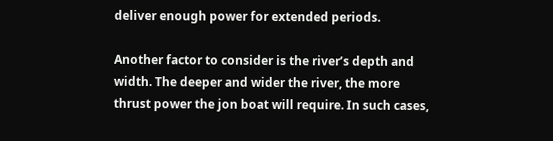deliver enough power for extended periods.

Another factor to consider is the river’s depth and width. The deeper and wider the river, the more thrust power the jon boat will require. In such cases,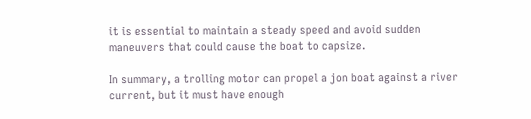it is essential to maintain a steady speed and avoid sudden maneuvers that could cause the boat to capsize.

In summary, a trolling motor can propel a jon boat against a river current, but it must have enough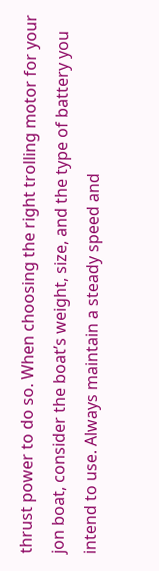thrust power to do so. When choosing the right trolling motor for your jon boat, consider the boat’s weight, size, and the type of battery you intend to use. Always maintain a steady speed and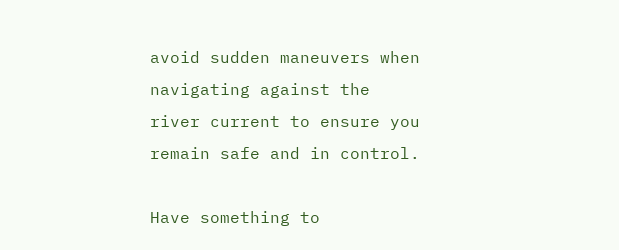avoid sudden maneuvers when navigating against the river current to ensure you remain safe and in control.

Have something to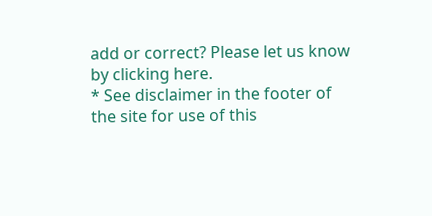add or correct? Please let us know by clicking here.
* See disclaimer in the footer of the site for use of this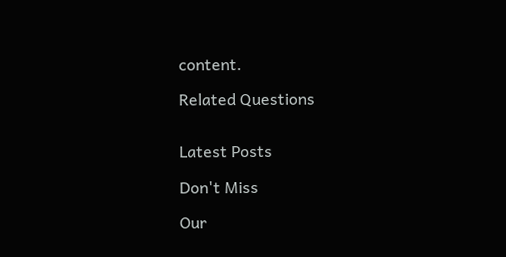content.

Related Questions


Latest Posts

Don't Miss

Our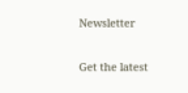Newsletter

Get the latest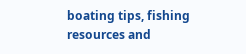boating tips, fishing resources and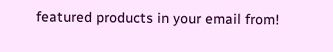featured products in your email from!